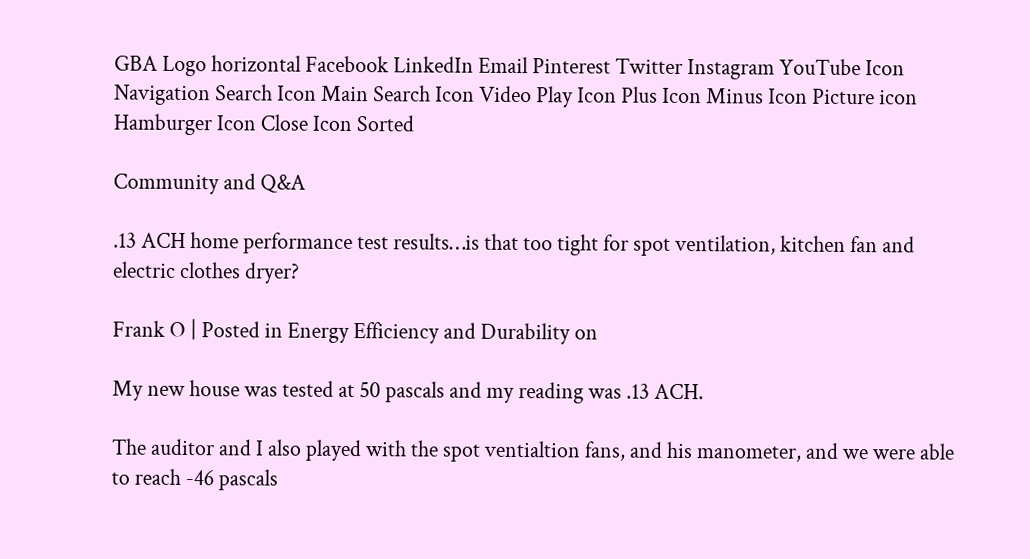GBA Logo horizontal Facebook LinkedIn Email Pinterest Twitter Instagram YouTube Icon Navigation Search Icon Main Search Icon Video Play Icon Plus Icon Minus Icon Picture icon Hamburger Icon Close Icon Sorted

Community and Q&A

.13 ACH home performance test results…is that too tight for spot ventilation, kitchen fan and electric clothes dryer?

Frank O | Posted in Energy Efficiency and Durability on

My new house was tested at 50 pascals and my reading was .13 ACH.

The auditor and I also played with the spot ventialtion fans, and his manometer, and we were able to reach -46 pascals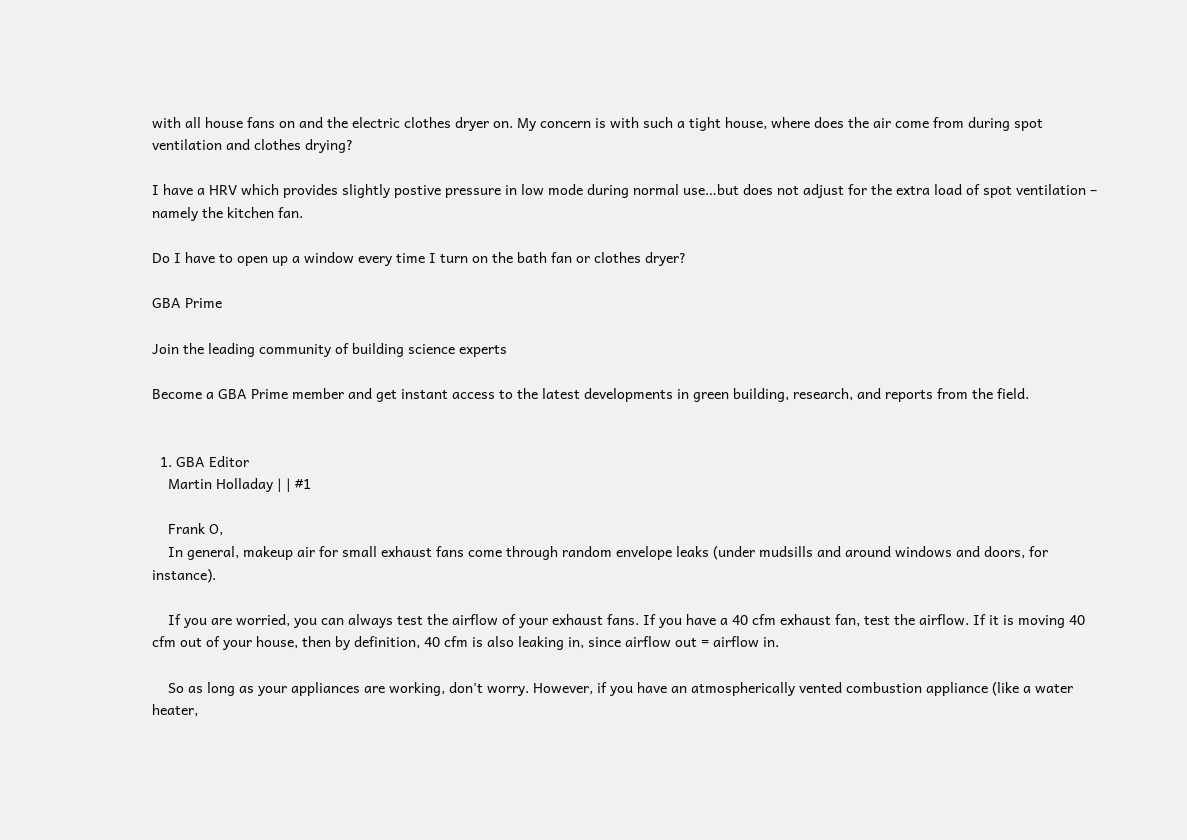with all house fans on and the electric clothes dryer on. My concern is with such a tight house, where does the air come from during spot ventilation and clothes drying?

I have a HRV which provides slightly postive pressure in low mode during normal use…but does not adjust for the extra load of spot ventilation – namely the kitchen fan.

Do I have to open up a window every time I turn on the bath fan or clothes dryer?

GBA Prime

Join the leading community of building science experts

Become a GBA Prime member and get instant access to the latest developments in green building, research, and reports from the field.


  1. GBA Editor
    Martin Holladay | | #1

    Frank O,
    In general, makeup air for small exhaust fans come through random envelope leaks (under mudsills and around windows and doors, for instance).

    If you are worried, you can always test the airflow of your exhaust fans. If you have a 40 cfm exhaust fan, test the airflow. If it is moving 40 cfm out of your house, then by definition, 40 cfm is also leaking in, since airflow out = airflow in.

    So as long as your appliances are working, don't worry. However, if you have an atmospherically vented combustion appliance (like a water heater,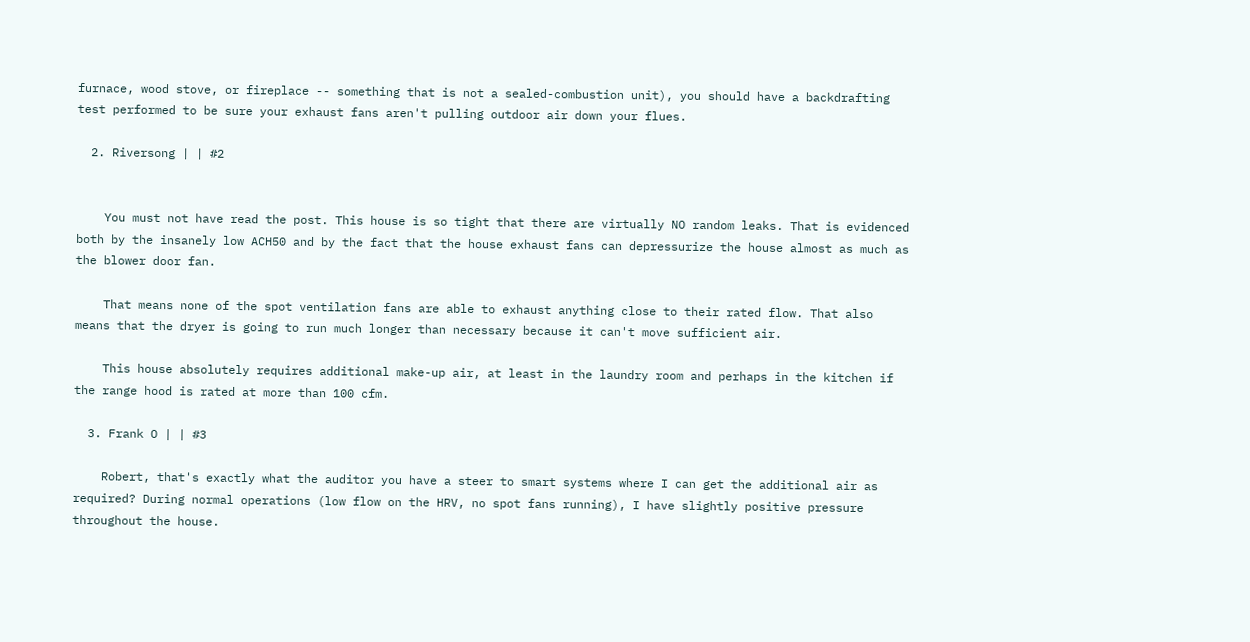furnace, wood stove, or fireplace -- something that is not a sealed-combustion unit), you should have a backdrafting test performed to be sure your exhaust fans aren't pulling outdoor air down your flues.

  2. Riversong | | #2


    You must not have read the post. This house is so tight that there are virtually NO random leaks. That is evidenced both by the insanely low ACH50 and by the fact that the house exhaust fans can depressurize the house almost as much as the blower door fan.

    That means none of the spot ventilation fans are able to exhaust anything close to their rated flow. That also means that the dryer is going to run much longer than necessary because it can't move sufficient air.

    This house absolutely requires additional make-up air, at least in the laundry room and perhaps in the kitchen if the range hood is rated at more than 100 cfm.

  3. Frank O | | #3

    Robert, that's exactly what the auditor you have a steer to smart systems where I can get the additional air as required? During normal operations (low flow on the HRV, no spot fans running), I have slightly positive pressure throughout the house.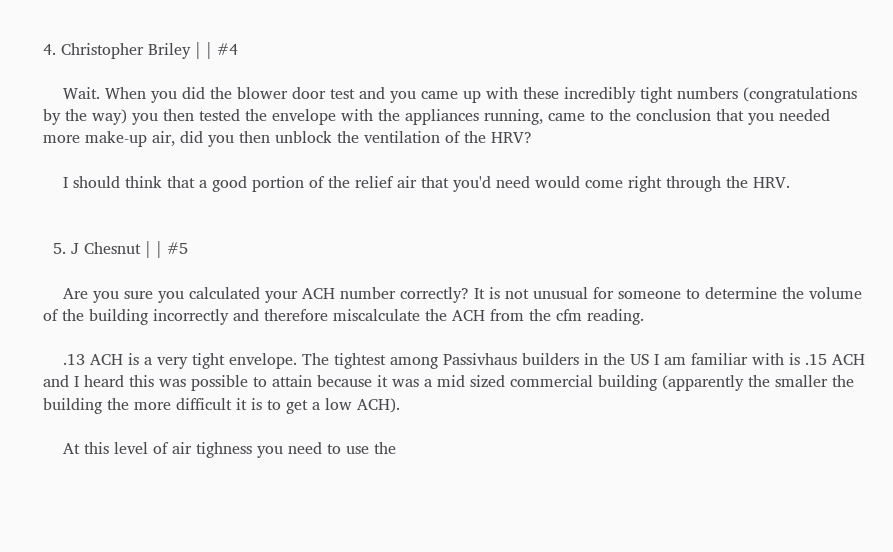4. Christopher Briley | | #4

    Wait. When you did the blower door test and you came up with these incredibly tight numbers (congratulations by the way) you then tested the envelope with the appliances running, came to the conclusion that you needed more make-up air, did you then unblock the ventilation of the HRV?

    I should think that a good portion of the relief air that you'd need would come right through the HRV.


  5. J Chesnut | | #5

    Are you sure you calculated your ACH number correctly? It is not unusual for someone to determine the volume of the building incorrectly and therefore miscalculate the ACH from the cfm reading.

    .13 ACH is a very tight envelope. The tightest among Passivhaus builders in the US I am familiar with is .15 ACH and I heard this was possible to attain because it was a mid sized commercial building (apparently the smaller the building the more difficult it is to get a low ACH).

    At this level of air tighness you need to use the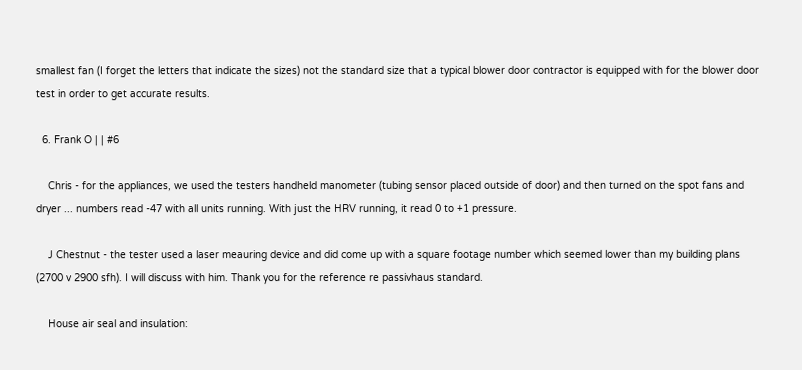smallest fan (I forget the letters that indicate the sizes) not the standard size that a typical blower door contractor is equipped with for the blower door test in order to get accurate results.

  6. Frank O | | #6

    Chris - for the appliances, we used the testers handheld manometer (tubing sensor placed outside of door) and then turned on the spot fans and dryer ... numbers read -47 with all units running. With just the HRV running, it read 0 to +1 pressure.

    J Chestnut - the tester used a laser meauring device and did come up with a square footage number which seemed lower than my building plans (2700 v 2900 sfh). I will discuss with him. Thank you for the reference re passivhaus standard.

    House air seal and insulation: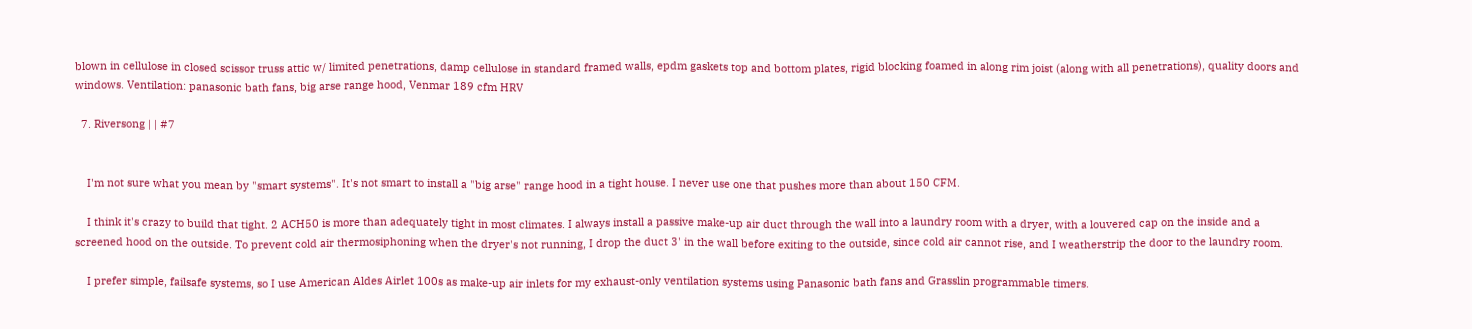blown in cellulose in closed scissor truss attic w/ limited penetrations, damp cellulose in standard framed walls, epdm gaskets top and bottom plates, rigid blocking foamed in along rim joist (along with all penetrations), quality doors and windows. Ventilation: panasonic bath fans, big arse range hood, Venmar 189 cfm HRV

  7. Riversong | | #7


    I'm not sure what you mean by "smart systems". It's not smart to install a "big arse" range hood in a tight house. I never use one that pushes more than about 150 CFM.

    I think it's crazy to build that tight. 2 ACH50 is more than adequately tight in most climates. I always install a passive make-up air duct through the wall into a laundry room with a dryer, with a louvered cap on the inside and a screened hood on the outside. To prevent cold air thermosiphoning when the dryer's not running, I drop the duct 3' in the wall before exiting to the outside, since cold air cannot rise, and I weatherstrip the door to the laundry room.

    I prefer simple, failsafe systems, so I use American Aldes Airlet 100s as make-up air inlets for my exhaust-only ventilation systems using Panasonic bath fans and Grasslin programmable timers.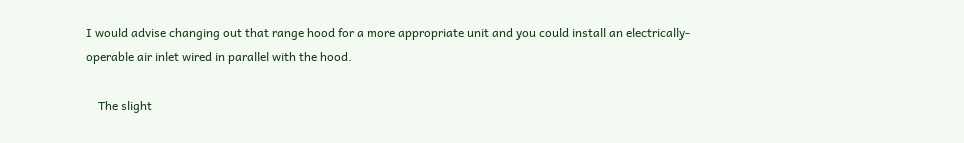I would advise changing out that range hood for a more appropriate unit and you could install an electrically-operable air inlet wired in parallel with the hood.

    The slight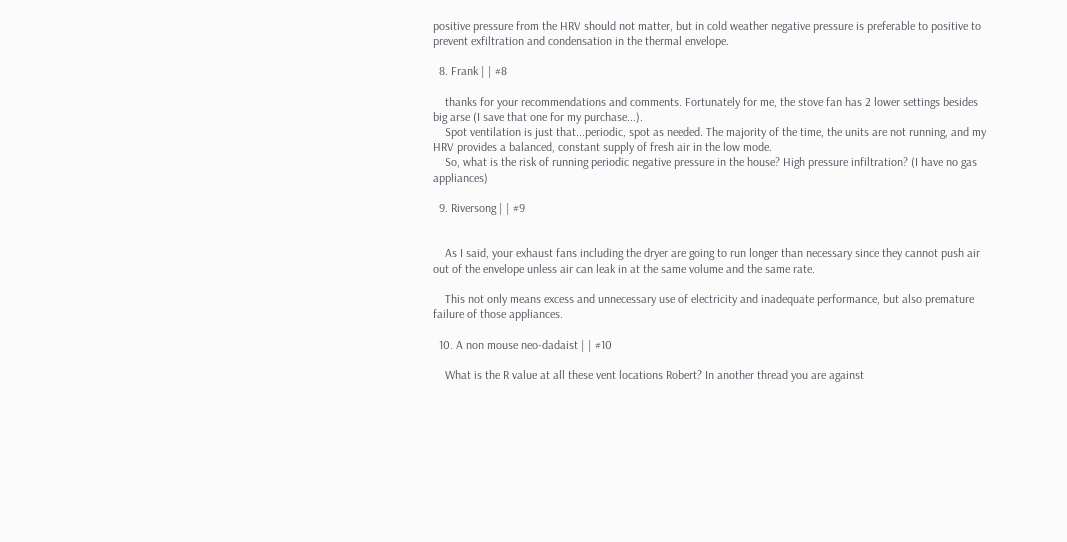positive pressure from the HRV should not matter, but in cold weather negative pressure is preferable to positive to prevent exfiltration and condensation in the thermal envelope.

  8. Frank | | #8

    thanks for your recommendations and comments. Fortunately for me, the stove fan has 2 lower settings besides big arse (I save that one for my purchase...).
    Spot ventilation is just that...periodic, spot as needed. The majority of the time, the units are not running, and my HRV provides a balanced, constant supply of fresh air in the low mode.
    So, what is the risk of running periodic negative pressure in the house? High pressure infiltration? (I have no gas appliances)

  9. Riversong | | #9


    As I said, your exhaust fans including the dryer are going to run longer than necessary since they cannot push air out of the envelope unless air can leak in at the same volume and the same rate.

    This not only means excess and unnecessary use of electricity and inadequate performance, but also premature failure of those appliances.

  10. A non mouse neo-dadaist | | #10

    What is the R value at all these vent locations Robert? In another thread you are against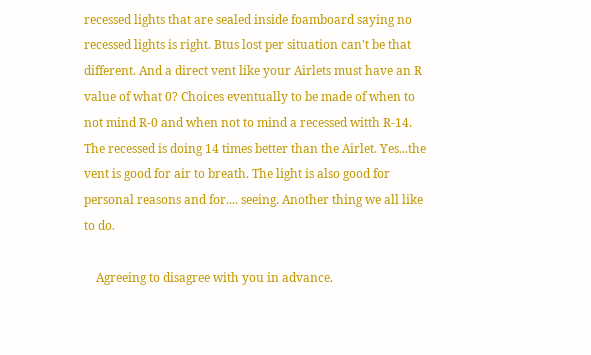recessed lights that are sealed inside foamboard saying no recessed lights is right. Btus lost per situation can't be that different. And a direct vent like your Airlets must have an R value of what 0? Choices eventually to be made of when to not mind R-0 and when not to mind a recessed witth R-14. The recessed is doing 14 times better than the Airlet. Yes...the vent is good for air to breath. The light is also good for personal reasons and for.... seeing. Another thing we all like to do.

    Agreeing to disagree with you in advance.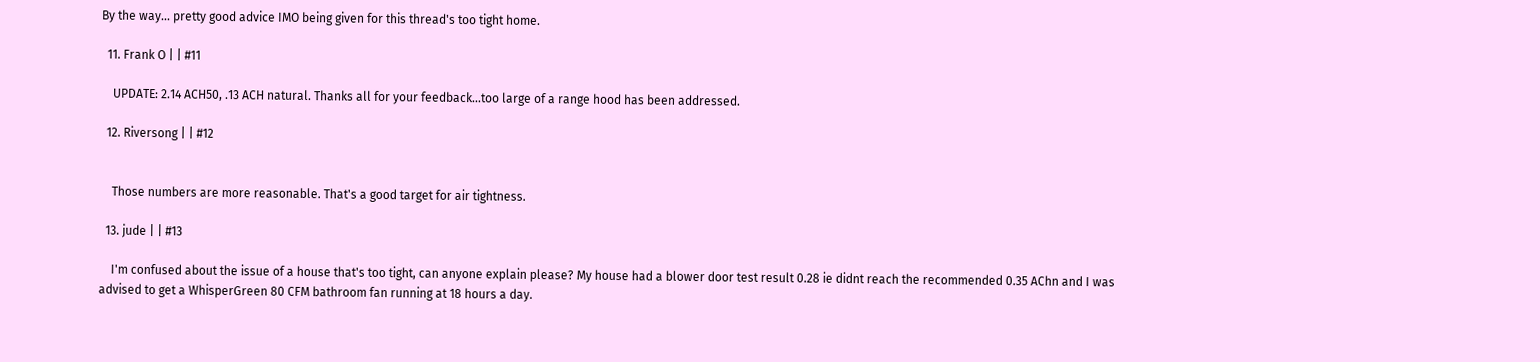By the way... pretty good advice IMO being given for this thread's too tight home.

  11. Frank O | | #11

    UPDATE: 2.14 ACH50, .13 ACH natural. Thanks all for your feedback...too large of a range hood has been addressed.

  12. Riversong | | #12


    Those numbers are more reasonable. That's a good target for air tightness.

  13. jude | | #13

    I'm confused about the issue of a house that's too tight, can anyone explain please? My house had a blower door test result 0.28 ie didnt reach the recommended 0.35 AChn and I was advised to get a WhisperGreen 80 CFM bathroom fan running at 18 hours a day.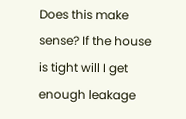Does this make sense? If the house is tight will I get enough leakage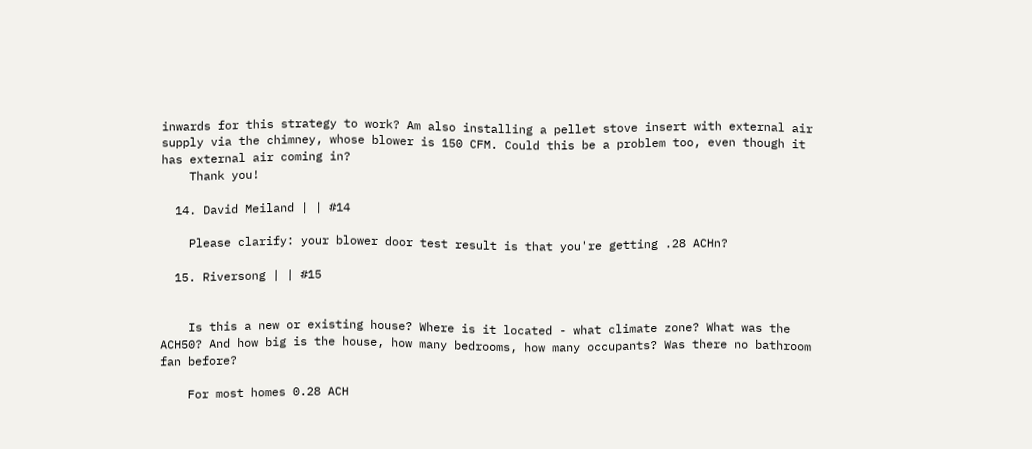inwards for this strategy to work? Am also installing a pellet stove insert with external air supply via the chimney, whose blower is 150 CFM. Could this be a problem too, even though it has external air coming in?
    Thank you!

  14. David Meiland | | #14

    Please clarify: your blower door test result is that you're getting .28 ACHn?

  15. Riversong | | #15


    Is this a new or existing house? Where is it located - what climate zone? What was the ACH50? And how big is the house, how many bedrooms, how many occupants? Was there no bathroom fan before?

    For most homes 0.28 ACH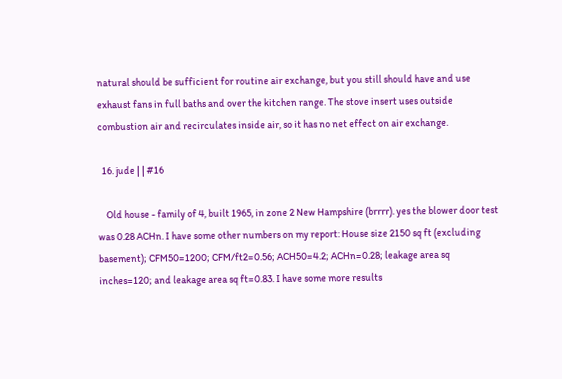natural should be sufficient for routine air exchange, but you still should have and use exhaust fans in full baths and over the kitchen range. The stove insert uses outside combustion air and recirculates inside air, so it has no net effect on air exchange.

  16. jude | | #16

    Old house - family of 4, built 1965, in zone 2 New Hampshire (brrrr). yes the blower door test was 0.28 ACHn. I have some other numbers on my report: House size 2150 sq ft (excluding basement); CFM50=1200; CFM/ft2=0.56; ACH50=4.2; ACHn=0.28; leakage area sq inches=120; and leakage area sq ft=0.83. I have some more results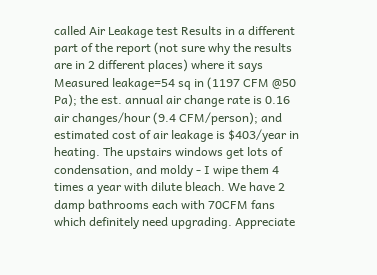called Air Leakage test Results in a different part of the report (not sure why the results are in 2 different places) where it says Measured leakage=54 sq in (1197 CFM @50 Pa); the est. annual air change rate is 0.16 air changes/hour (9.4 CFM/person); and estimated cost of air leakage is $403/year in heating. The upstairs windows get lots of condensation, and moldy - I wipe them 4 times a year with dilute bleach. We have 2 damp bathrooms each with 70CFM fans which definitely need upgrading. Appreciate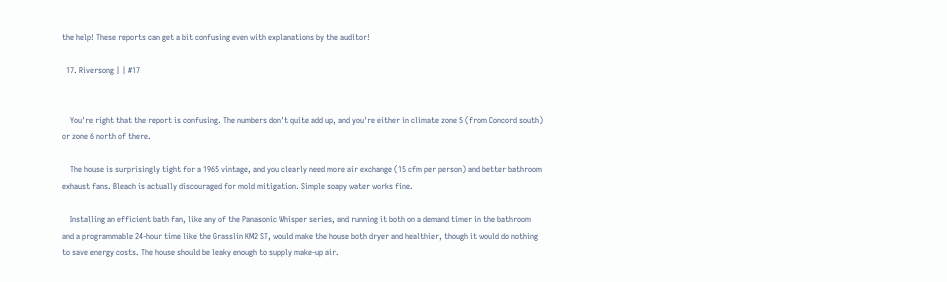the help! These reports can get a bit confusing even with explanations by the auditor!

  17. Riversong | | #17


    You're right that the report is confusing. The numbers don't quite add up, and you're either in climate zone 5 (from Concord south) or zone 6 north of there.

    The house is surprisingly tight for a 1965 vintage, and you clearly need more air exchange (15 cfm per person) and better bathroom exhaust fans. Bleach is actually discouraged for mold mitigation. Simple soapy water works fine.

    Installing an efficient bath fan, like any of the Panasonic Whisper series, and running it both on a demand timer in the bathroom and a programmable 24-hour time like the Grasslin KM2 ST, would make the house both dryer and healthier, though it would do nothing to save energy costs. The house should be leaky enough to supply make-up air.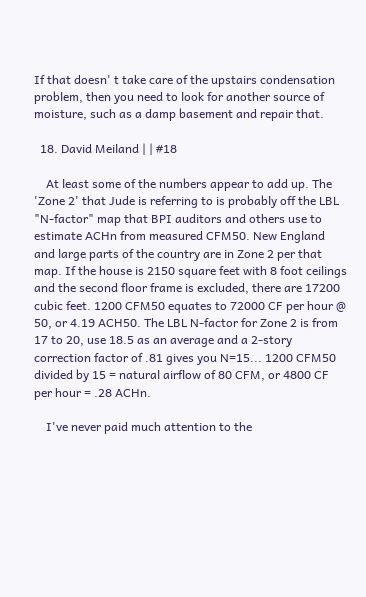If that doesn' t take care of the upstairs condensation problem, then you need to look for another source of moisture, such as a damp basement and repair that.

  18. David Meiland | | #18

    At least some of the numbers appear to add up. The 'Zone 2' that Jude is referring to is probably off the LBL "N-factor" map that BPI auditors and others use to estimate ACHn from measured CFM50. New England and large parts of the country are in Zone 2 per that map. If the house is 2150 square feet with 8 foot ceilings and the second floor frame is excluded, there are 17200 cubic feet. 1200 CFM50 equates to 72000 CF per hour @ 50, or 4.19 ACH50. The LBL N-factor for Zone 2 is from 17 to 20, use 18.5 as an average and a 2-story correction factor of .81 gives you N=15... 1200 CFM50 divided by 15 = natural airflow of 80 CFM, or 4800 CF per hour = .28 ACHn.

    I've never paid much attention to the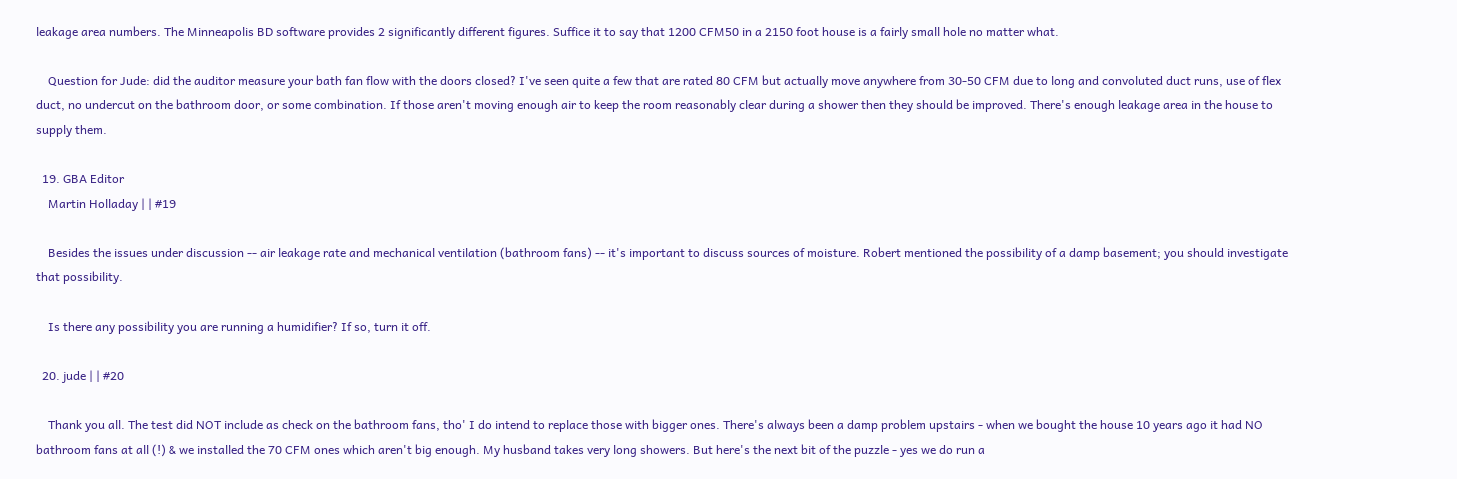leakage area numbers. The Minneapolis BD software provides 2 significantly different figures. Suffice it to say that 1200 CFM50 in a 2150 foot house is a fairly small hole no matter what.

    Question for Jude: did the auditor measure your bath fan flow with the doors closed? I've seen quite a few that are rated 80 CFM but actually move anywhere from 30-50 CFM due to long and convoluted duct runs, use of flex duct, no undercut on the bathroom door, or some combination. If those aren't moving enough air to keep the room reasonably clear during a shower then they should be improved. There's enough leakage area in the house to supply them.

  19. GBA Editor
    Martin Holladay | | #19

    Besides the issues under discussion -- air leakage rate and mechanical ventilation (bathroom fans) -- it's important to discuss sources of moisture. Robert mentioned the possibility of a damp basement; you should investigate that possibility.

    Is there any possibility you are running a humidifier? If so, turn it off.

  20. jude | | #20

    Thank you all. The test did NOT include as check on the bathroom fans, tho' I do intend to replace those with bigger ones. There's always been a damp problem upstairs - when we bought the house 10 years ago it had NO bathroom fans at all (!) & we installed the 70 CFM ones which aren't big enough. My husband takes very long showers. But here's the next bit of the puzzle - yes we do run a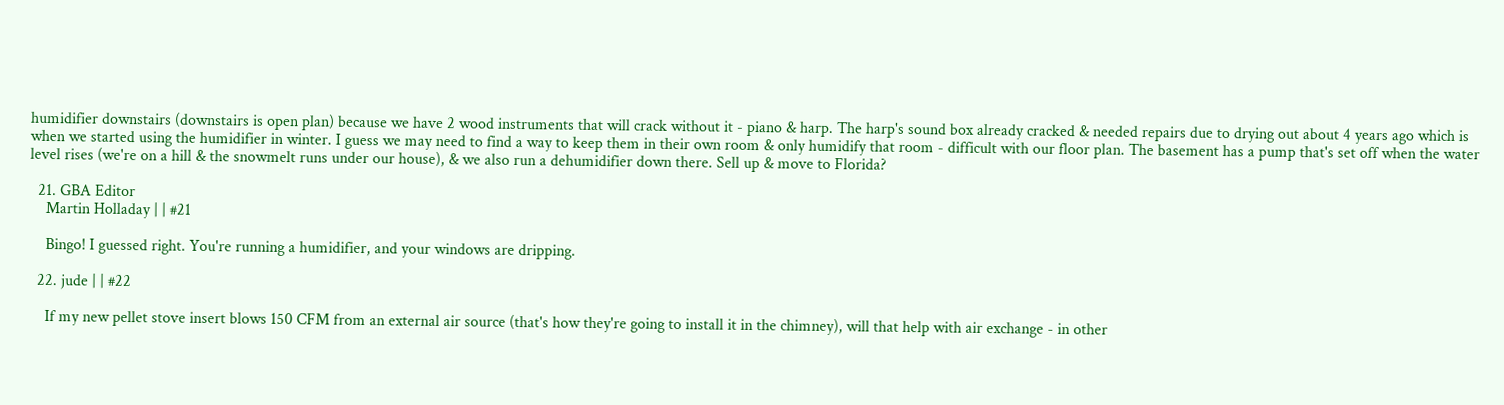humidifier downstairs (downstairs is open plan) because we have 2 wood instruments that will crack without it - piano & harp. The harp's sound box already cracked & needed repairs due to drying out about 4 years ago which is when we started using the humidifier in winter. I guess we may need to find a way to keep them in their own room & only humidify that room - difficult with our floor plan. The basement has a pump that's set off when the water level rises (we're on a hill & the snowmelt runs under our house), & we also run a dehumidifier down there. Sell up & move to Florida?

  21. GBA Editor
    Martin Holladay | | #21

    Bingo! I guessed right. You're running a humidifier, and your windows are dripping.

  22. jude | | #22

    If my new pellet stove insert blows 150 CFM from an external air source (that's how they're going to install it in the chimney), will that help with air exchange - in other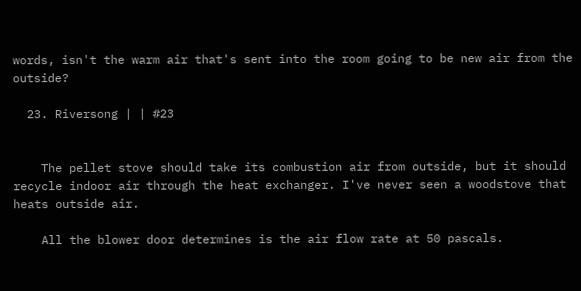words, isn't the warm air that's sent into the room going to be new air from the outside?

  23. Riversong | | #23


    The pellet stove should take its combustion air from outside, but it should recycle indoor air through the heat exchanger. I've never seen a woodstove that heats outside air.

    All the blower door determines is the air flow rate at 50 pascals.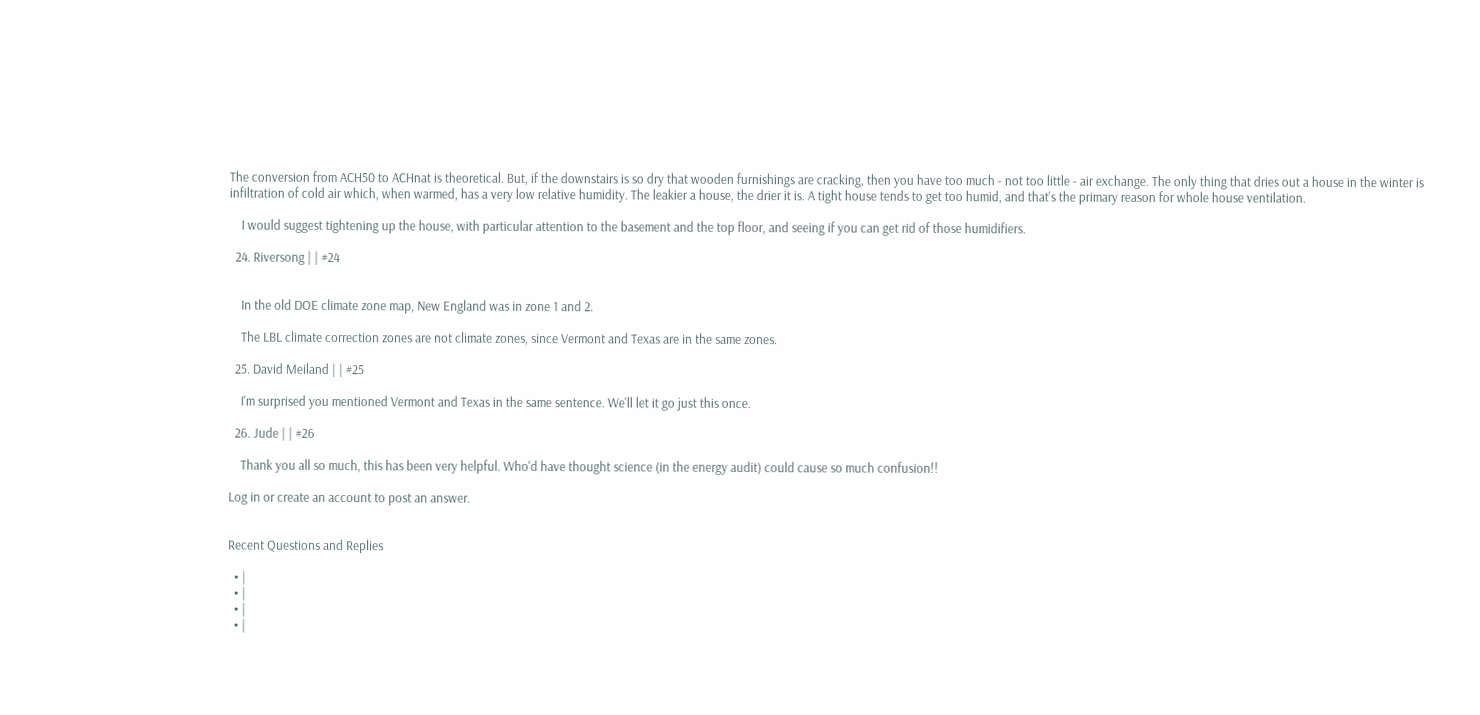The conversion from ACH50 to ACHnat is theoretical. But, if the downstairs is so dry that wooden furnishings are cracking, then you have too much - not too little - air exchange. The only thing that dries out a house in the winter is infiltration of cold air which, when warmed, has a very low relative humidity. The leakier a house, the drier it is. A tight house tends to get too humid, and that's the primary reason for whole house ventilation.

    I would suggest tightening up the house, with particular attention to the basement and the top floor, and seeing if you can get rid of those humidifiers.

  24. Riversong | | #24


    In the old DOE climate zone map, New England was in zone 1 and 2.

    The LBL climate correction zones are not climate zones, since Vermont and Texas are in the same zones.

  25. David Meiland | | #25

    I'm surprised you mentioned Vermont and Texas in the same sentence. We'll let it go just this once.

  26. Jude | | #26

    Thank you all so much, this has been very helpful. Who'd have thought science (in the energy audit) could cause so much confusion!!

Log in or create an account to post an answer.


Recent Questions and Replies

  • |
  • |
  • |
  • |